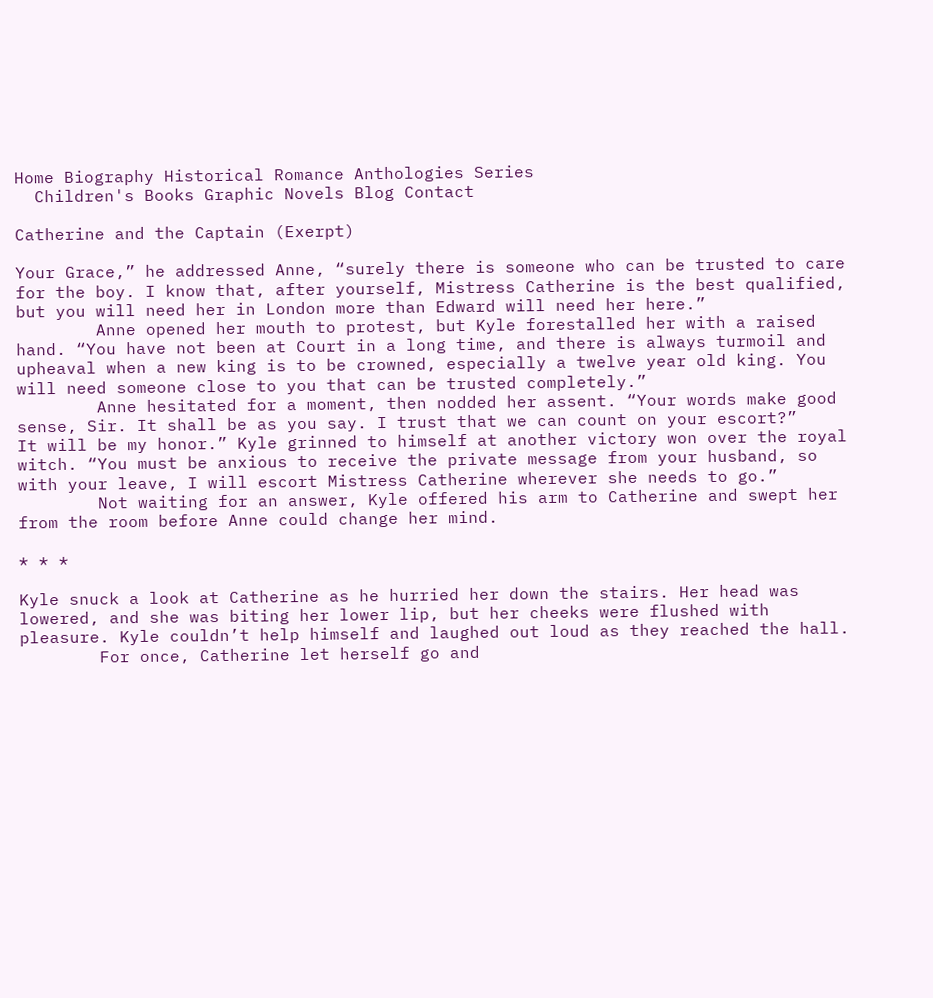Home Biography Historical Romance Anthologies Series
  Children's Books Graphic Novels Blog Contact

Catherine and the Captain (Exerpt)

Your Grace,” he addressed Anne, “surely there is someone who can be trusted to care for the boy. I know that, after yourself, Mistress Catherine is the best qualified, but you will need her in London more than Edward will need her here.”
        Anne opened her mouth to protest, but Kyle forestalled her with a raised hand. “You have not been at Court in a long time, and there is always turmoil and upheaval when a new king is to be crowned, especially a twelve year old king. You will need someone close to you that can be trusted completely.”
        Anne hesitated for a moment, then nodded her assent. “Your words make good sense, Sir. It shall be as you say. I trust that we can count on your escort?”
It will be my honor.” Kyle grinned to himself at another victory won over the royal witch. “You must be anxious to receive the private message from your husband, so with your leave, I will escort Mistress Catherine wherever she needs to go.”
        Not waiting for an answer, Kyle offered his arm to Catherine and swept her from the room before Anne could change her mind.

* * *

Kyle snuck a look at Catherine as he hurried her down the stairs. Her head was lowered, and she was biting her lower lip, but her cheeks were flushed with pleasure. Kyle couldn’t help himself and laughed out loud as they reached the hall.
        For once, Catherine let herself go and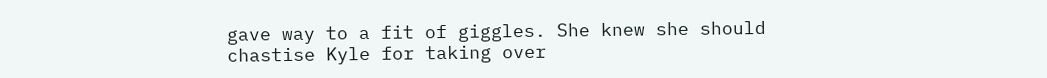gave way to a fit of giggles. She knew she should chastise Kyle for taking over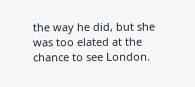the way he did, but she was too elated at the chance to see London.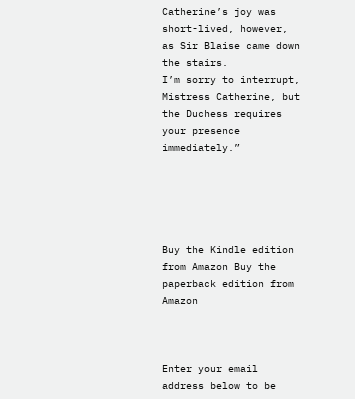Catherine’s joy was short-lived, however, as Sir Blaise came down the stairs.
I’m sorry to interrupt, Mistress Catherine, but the Duchess requires your presence immediately.”





Buy the Kindle edition from Amazon Buy the paperback edition from Amazon



Enter your email address below to be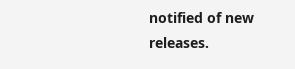notified of new releases.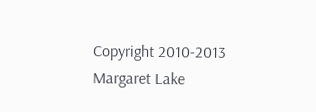Copyright 2010-2013 Margaret Lake